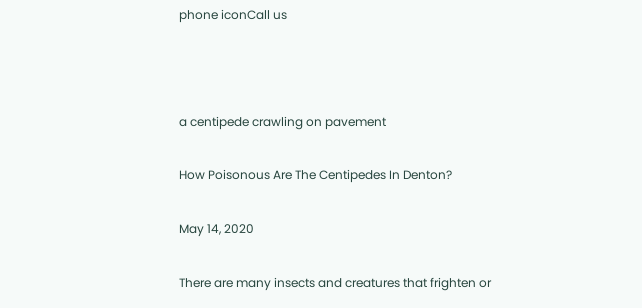phone iconCall us



a centipede crawling on pavement

How Poisonous Are The Centipedes In Denton?

May 14, 2020

There are many insects and creatures that frighten or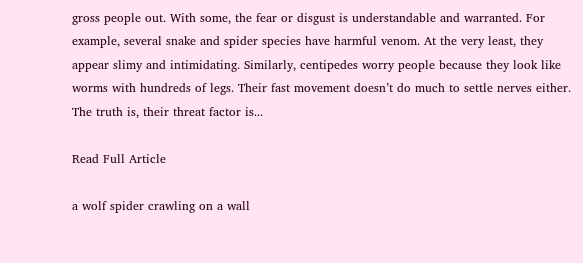gross people out. With some, the fear or disgust is understandable and warranted. For example, several snake and spider species have harmful venom. At the very least, they appear slimy and intimidating. Similarly, centipedes worry people because they look like worms with hundreds of legs. Their fast movement doesn’t do much to settle nerves either. The truth is, their threat factor is...

Read Full Article

a wolf spider crawling on a wall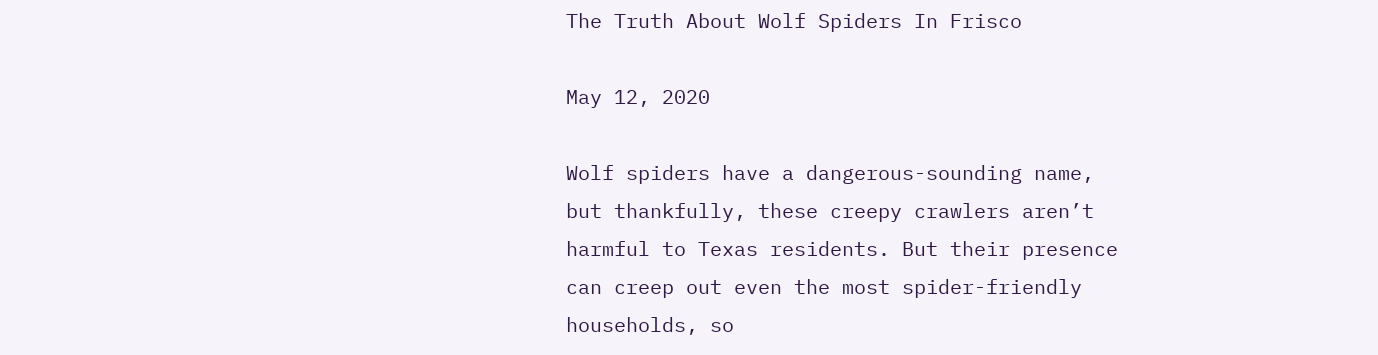The Truth About Wolf Spiders In Frisco

May 12, 2020

Wolf spiders have a dangerous-sounding name, but thankfully, these creepy crawlers aren’t harmful to Texas residents. But their presence can creep out even the most spider-friendly households, so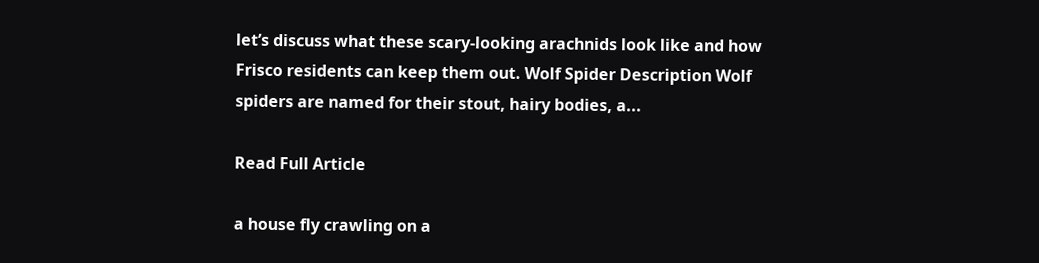let’s discuss what these scary-looking arachnids look like and how Frisco residents can keep them out. Wolf Spider Description Wolf spiders are named for their stout, hairy bodies, a...

Read Full Article

a house fly crawling on a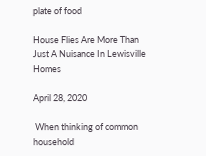plate of food

House Flies Are More Than Just A Nuisance In Lewisville Homes

April 28, 2020

 When thinking of common household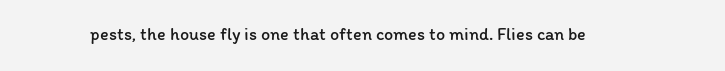pests, the house fly is one that often comes to mind. Flies can be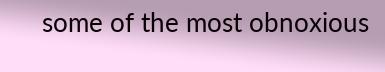some of the most obnoxious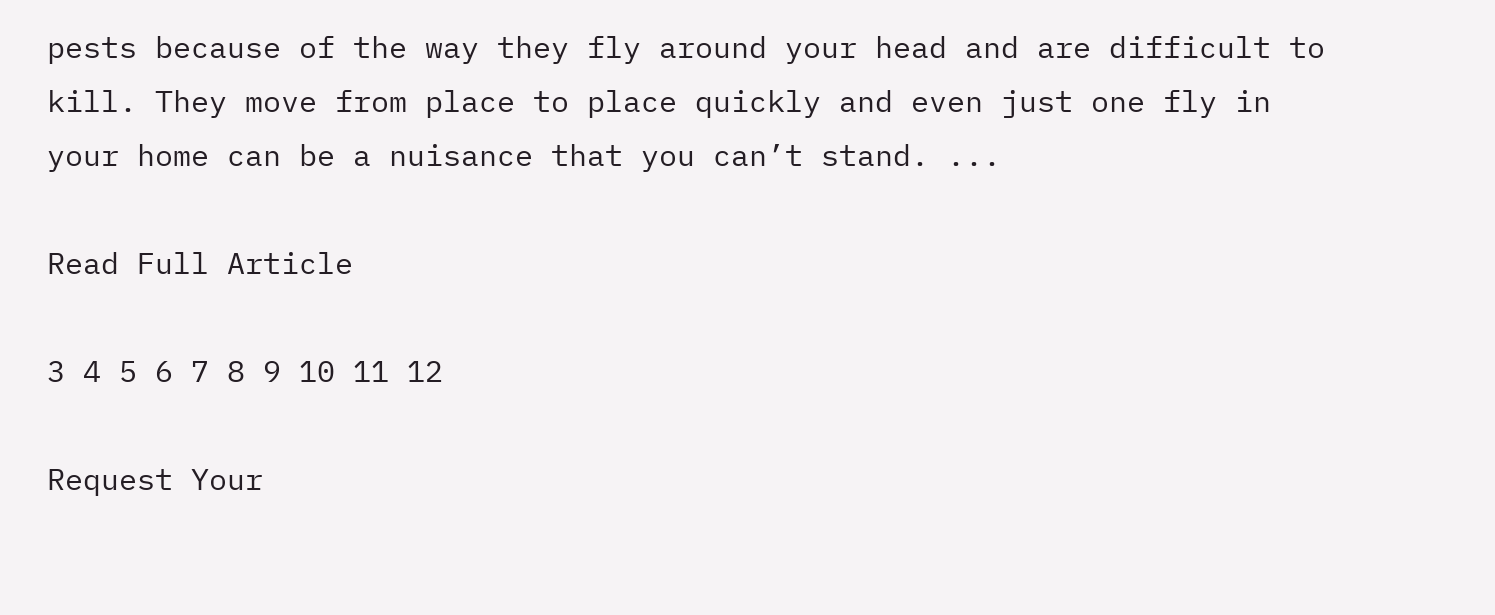pests because of the way they fly around your head and are difficult to kill. They move from place to place quickly and even just one fly in your home can be a nuisance that you can’t stand. ...

Read Full Article

3 4 5 6 7 8 9 10 11 12

Request Your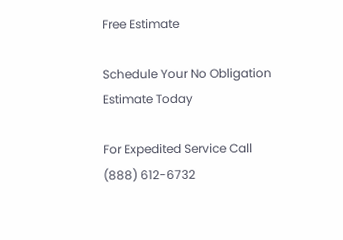Free Estimate

Schedule Your No Obligation Estimate Today

For Expedited Service Call (888) 612-6732